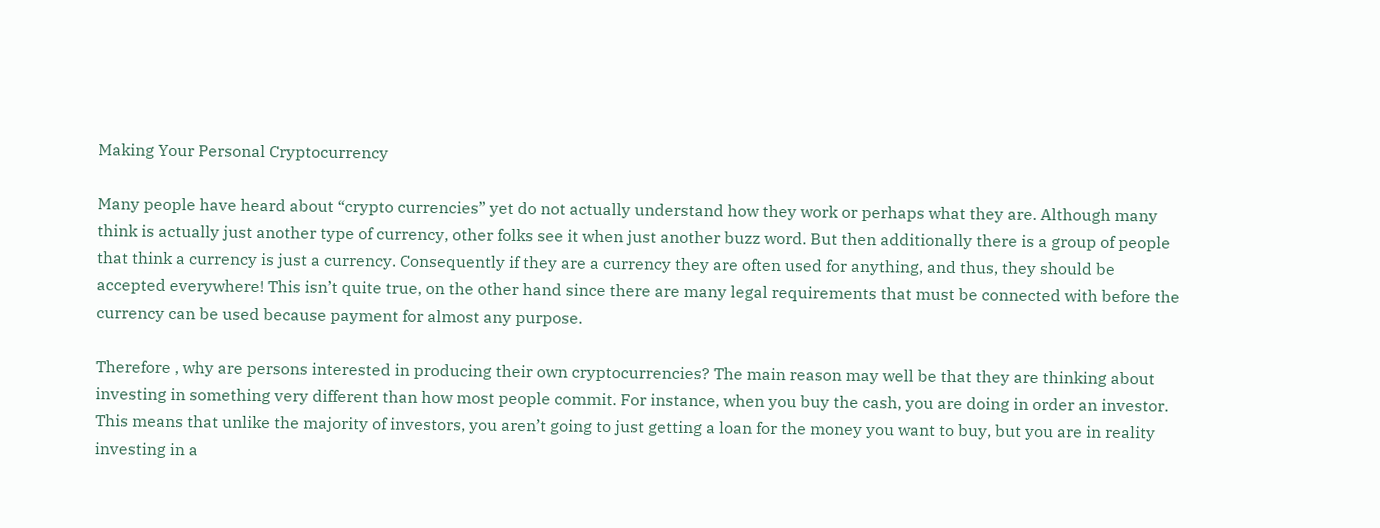Making Your Personal Cryptocurrency

Many people have heard about “crypto currencies” yet do not actually understand how they work or perhaps what they are. Although many think is actually just another type of currency, other folks see it when just another buzz word. But then additionally there is a group of people that think a currency is just a currency. Consequently if they are a currency they are often used for anything, and thus, they should be accepted everywhere! This isn’t quite true, on the other hand since there are many legal requirements that must be connected with before the currency can be used because payment for almost any purpose.

Therefore , why are persons interested in producing their own cryptocurrencies? The main reason may well be that they are thinking about investing in something very different than how most people commit. For instance, when you buy the cash, you are doing in order an investor. This means that unlike the majority of investors, you aren’t going to just getting a loan for the money you want to buy, but you are in reality investing in a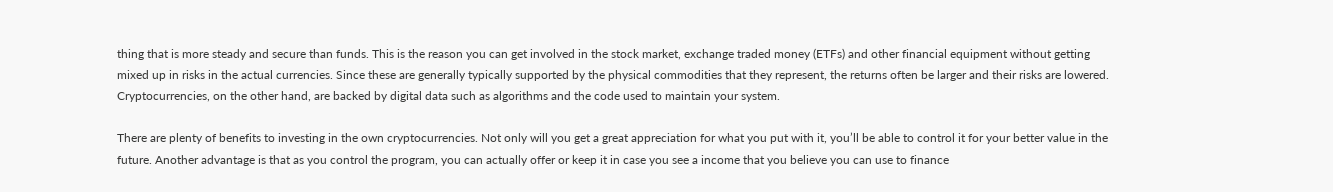thing that is more steady and secure than funds. This is the reason you can get involved in the stock market, exchange traded money (ETFs) and other financial equipment without getting mixed up in risks in the actual currencies. Since these are generally typically supported by the physical commodities that they represent, the returns often be larger and their risks are lowered. Cryptocurrencies, on the other hand, are backed by digital data such as algorithms and the code used to maintain your system.

There are plenty of benefits to investing in the own cryptocurrencies. Not only will you get a great appreciation for what you put with it, you’ll be able to control it for your better value in the future. Another advantage is that as you control the program, you can actually offer or keep it in case you see a income that you believe you can use to finance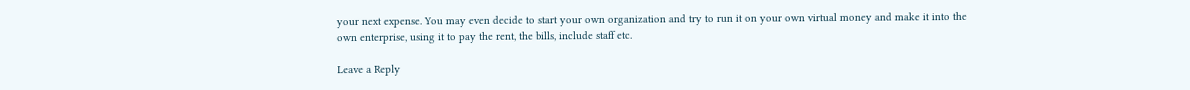your next expense. You may even decide to start your own organization and try to run it on your own virtual money and make it into the own enterprise, using it to pay the rent, the bills, include staff etc.

Leave a Reply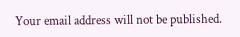Your email address will not be published.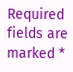Required fields are marked *